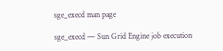sge_execd man page

sge_execd — Sun Grid Engine job execution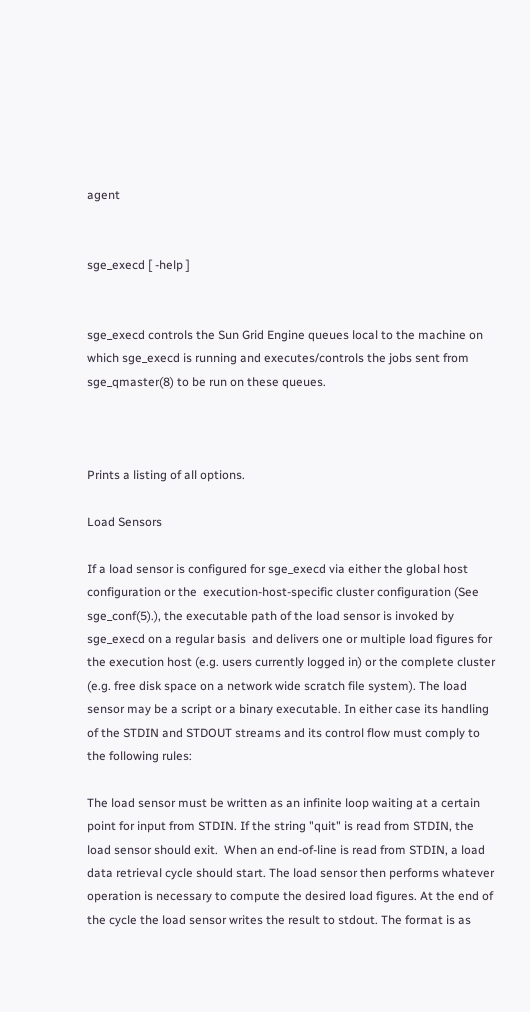agent


sge_execd [ -help ]


sge_execd controls the Sun Grid Engine queues local to the machine on which sge_execd is running and executes/controls the jobs sent from sge_qmaster(8) to be run on these queues.



Prints a listing of all options.

Load Sensors

If a load sensor is configured for sge_execd via either the global host configuration or the  execution-host-specific cluster configuration (See sge_conf(5).), the executable path of the load sensor is invoked by sge_execd on a regular basis  and delivers one or multiple load figures for the execution host (e.g. users currently logged in) or the complete cluster (e.g. free disk space on a network wide scratch file system). The load sensor may be a script or a binary executable. In either case its handling of the STDIN and STDOUT streams and its control flow must comply to the following rules:

The load sensor must be written as an infinite loop waiting at a certain point for input from STDIN. If the string "quit" is read from STDIN, the load sensor should exit.  When an end-of-line is read from STDIN, a load data retrieval cycle should start. The load sensor then performs whatever operation is necessary to compute the desired load figures. At the end of the cycle the load sensor writes the result to stdout. The format is as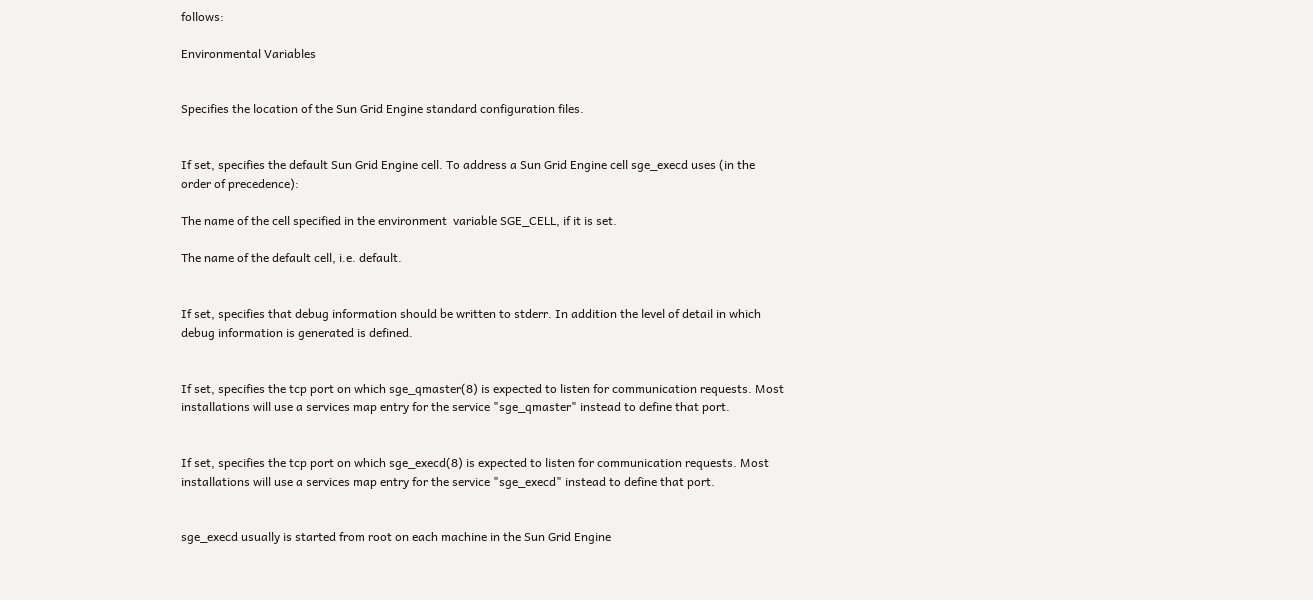follows:

Environmental Variables


Specifies the location of the Sun Grid Engine standard configuration files.


If set, specifies the default Sun Grid Engine cell. To address a Sun Grid Engine cell sge_execd uses (in the order of precedence):

The name of the cell specified in the environment  variable SGE_CELL, if it is set.

The name of the default cell, i.e. default.


If set, specifies that debug information should be written to stderr. In addition the level of detail in which debug information is generated is defined.


If set, specifies the tcp port on which sge_qmaster(8) is expected to listen for communication requests. Most installations will use a services map entry for the service "sge_qmaster" instead to define that port.


If set, specifies the tcp port on which sge_execd(8) is expected to listen for communication requests. Most installations will use a services map entry for the service "sge_execd" instead to define that port.


sge_execd usually is started from root on each machine in the Sun Grid Engine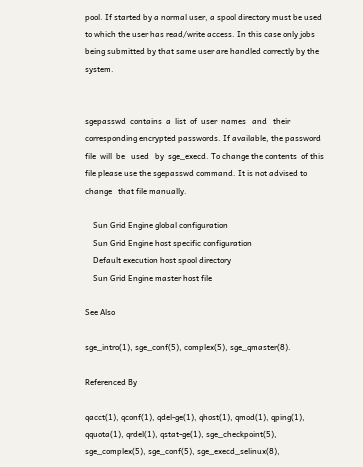pool. If started by a normal user, a spool directory must be used to which the user has read/write access. In this case only jobs being submitted by that same user are handled correctly by the system.


sgepasswd  contains  a  list  of  user  names   and   their corresponding encrypted passwords. If available, the password  file  will  be   used   by  sge_execd. To change the contents  of this file please use the sgepasswd command. It is not advised to  change   that file manually.

    Sun Grid Engine global configuration
    Sun Grid Engine host specific configuration
    Default execution host spool directory
    Sun Grid Engine master host file

See Also

sge_intro(1), sge_conf(5), complex(5), sge_qmaster(8).

Referenced By

qacct(1), qconf(1), qdel-ge(1), qhost(1), qmod(1), qping(1), qquota(1), qrdel(1), qstat-ge(1), sge_checkpoint(5), sge_complex(5), sge_conf(5), sge_execd_selinux(8),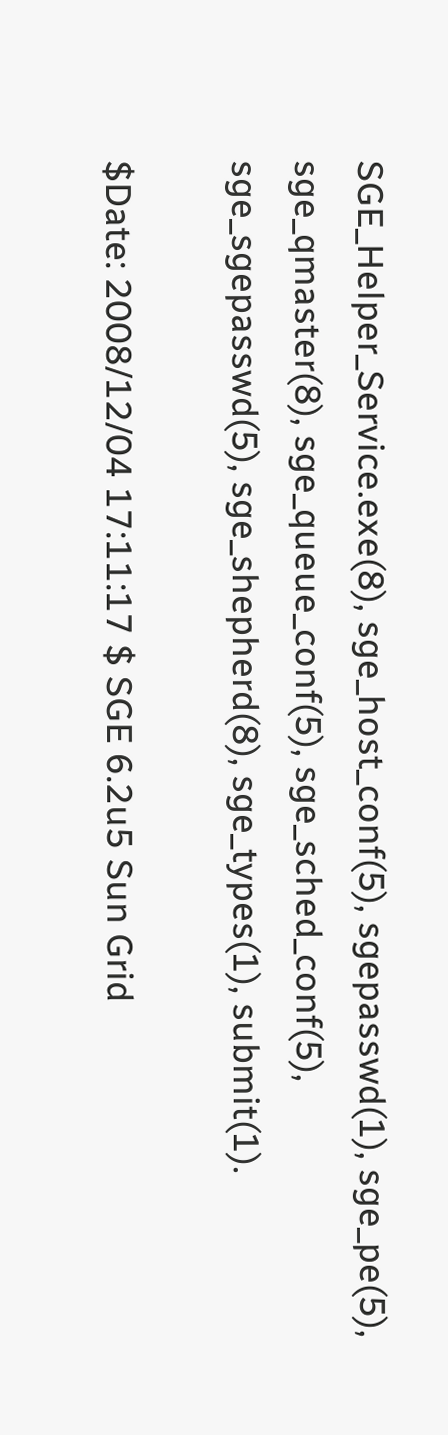SGE_Helper_Service.exe(8), sge_host_conf(5), sgepasswd(1), sge_pe(5), sge_qmaster(8), sge_queue_conf(5), sge_sched_conf(5), sge_sgepasswd(5), sge_shepherd(8), sge_types(1), submit(1).

$Date: 2008/12/04 17:11:17 $ SGE 6.2u5 Sun Grid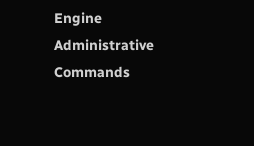Engine Administrative Commands